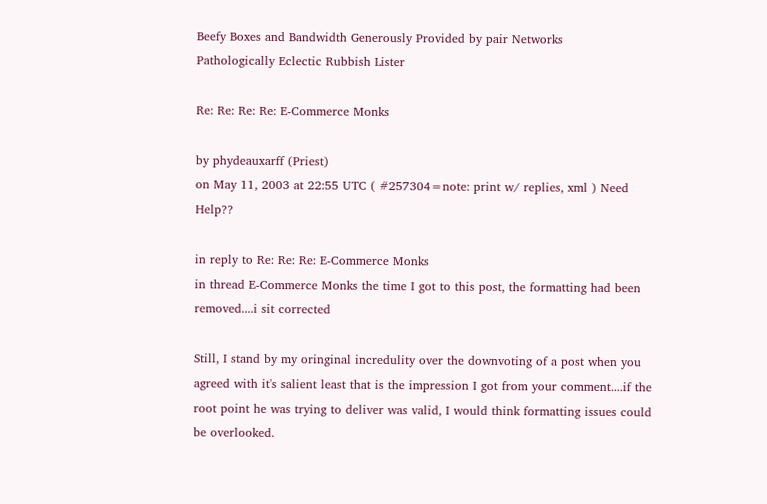Beefy Boxes and Bandwidth Generously Provided by pair Networks
Pathologically Eclectic Rubbish Lister

Re: Re: Re: Re: E-Commerce Monks

by phydeauxarff (Priest)
on May 11, 2003 at 22:55 UTC ( #257304=note: print w/ replies, xml ) Need Help??

in reply to Re: Re: Re: E-Commerce Monks
in thread E-Commerce Monks the time I got to this post, the formatting had been removed....i sit corrected

Still, I stand by my oringinal incredulity over the downvoting of a post when you agreed with it's salient least that is the impression I got from your comment....if the root point he was trying to deliver was valid, I would think formatting issues could be overlooked.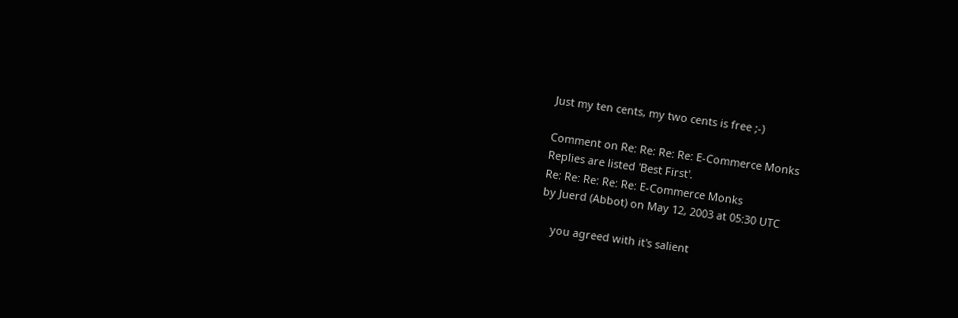Just my ten cents, my two cents is free ;-)

Comment on Re: Re: Re: Re: E-Commerce Monks
Replies are listed 'Best First'.
Re: Re: Re: Re: Re: E-Commerce Monks
by Juerd (Abbot) on May 12, 2003 at 05:30 UTC

    you agreed with it's salient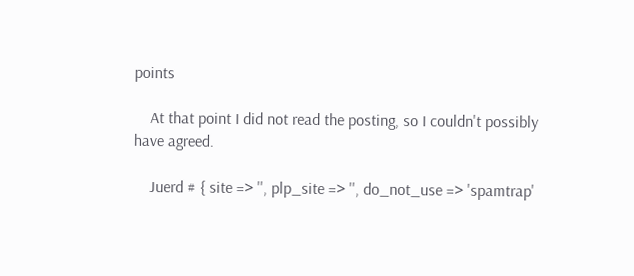points

    At that point I did not read the posting, so I couldn't possibly have agreed.

    Juerd # { site => '', plp_site => '', do_not_use => 'spamtrap'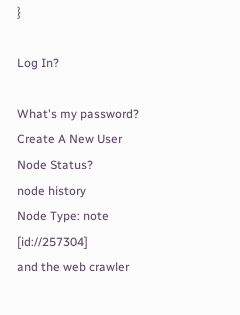}

Log In?

What's my password?
Create A New User
Node Status?
node history
Node Type: note [id://257304]
and the web crawler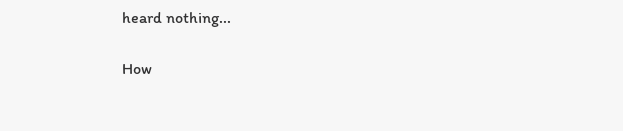heard nothing...

How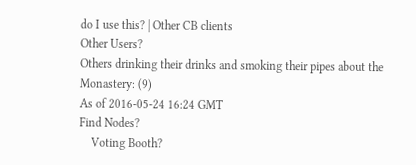do I use this? | Other CB clients
Other Users?
Others drinking their drinks and smoking their pipes about the Monastery: (9)
As of 2016-05-24 16:24 GMT
Find Nodes?
    Voting Booth?